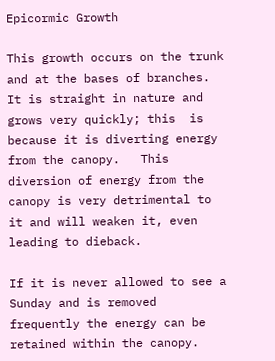Epicormic Growth

This growth occurs on the trunk and at the bases of branches. It is straight in nature and grows very quickly; this  is because it is diverting energy from the canopy.   This diversion of energy from the canopy is very detrimental to it and will weaken it, even leading to dieback.

If it is never allowed to see a Sunday and is removed frequently the energy can be retained within the canopy.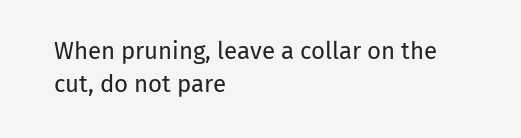When pruning, leave a collar on the cut, do not pare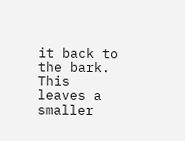it back to the bark. This leaves a smaller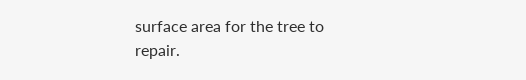surface area for the tree to repair.